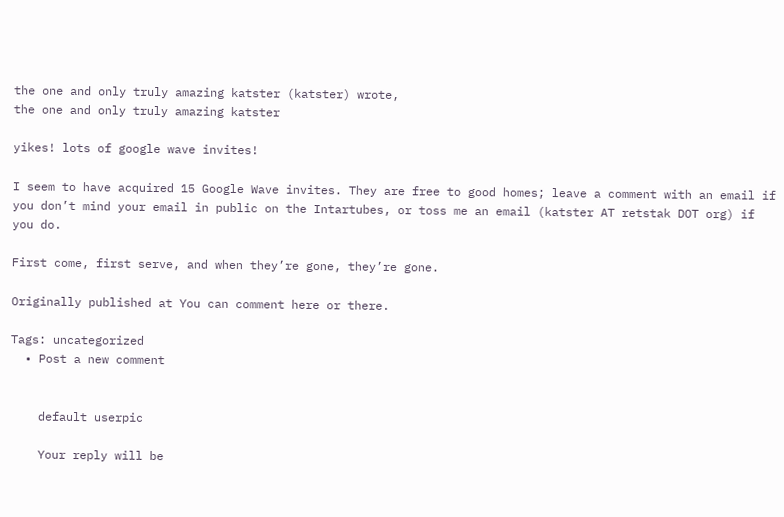the one and only truly amazing katster (katster) wrote,
the one and only truly amazing katster

yikes! lots of google wave invites!

I seem to have acquired 15 Google Wave invites. They are free to good homes; leave a comment with an email if you don’t mind your email in public on the Intartubes, or toss me an email (katster AT retstak DOT org) if you do.

First come, first serve, and when they’re gone, they’re gone.

Originally published at You can comment here or there.

Tags: uncategorized
  • Post a new comment


    default userpic

    Your reply will be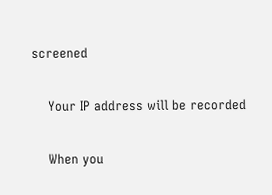screened

    Your IP address will be recorded

    When you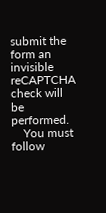submit the form an invisible reCAPTCHA check will be performed.
    You must follow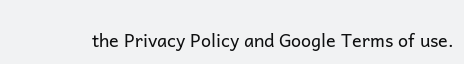the Privacy Policy and Google Terms of use.